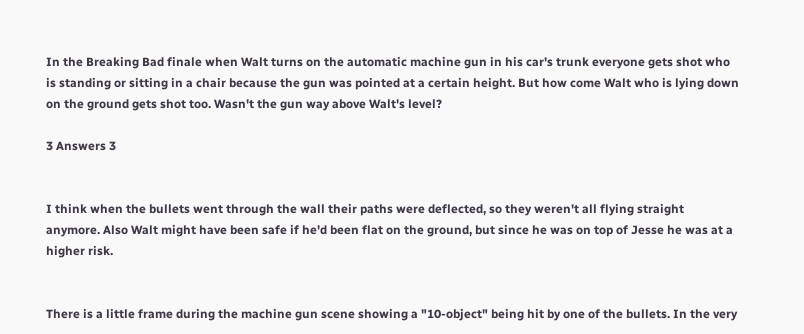In the Breaking Bad finale when Walt turns on the automatic machine gun in his car's trunk everyone gets shot who is standing or sitting in a chair because the gun was pointed at a certain height. But how come Walt who is lying down on the ground gets shot too. Wasn't the gun way above Walt's level?

3 Answers 3


I think when the bullets went through the wall their paths were deflected, so they weren't all flying straight anymore. Also Walt might have been safe if he'd been flat on the ground, but since he was on top of Jesse he was at a higher risk.


There is a little frame during the machine gun scene showing a "10-object" being hit by one of the bullets. In the very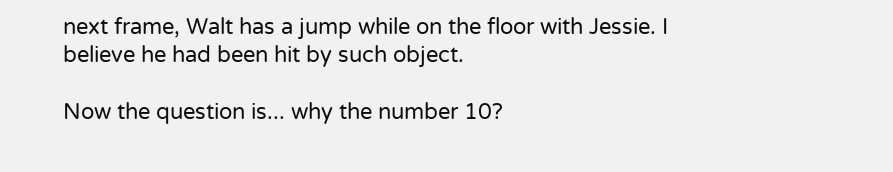next frame, Walt has a jump while on the floor with Jessie. I believe he had been hit by such object.

Now the question is... why the number 10?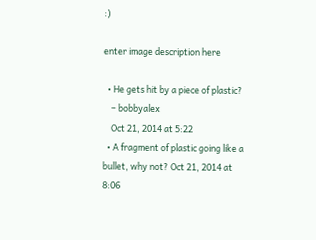:)

enter image description here

  • He gets hit by a piece of plastic?
    – bobbyalex
    Oct 21, 2014 at 5:22
  • A fragment of plastic going like a bullet, why not? Oct 21, 2014 at 8:06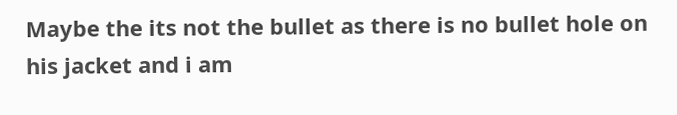Maybe the its not the bullet as there is no bullet hole on his jacket and i am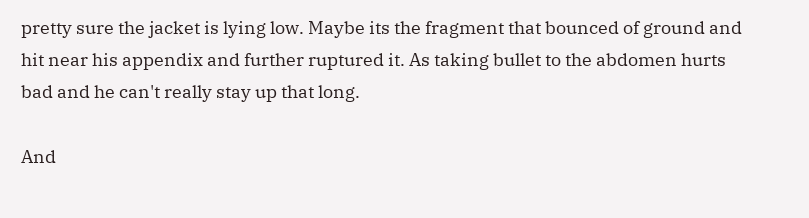pretty sure the jacket is lying low. Maybe its the fragment that bounced of ground and hit near his appendix and further ruptured it. As taking bullet to the abdomen hurts bad and he can't really stay up that long.

And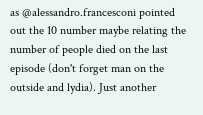as @alessandro.francesconi pointed out the 10 number maybe relating the number of people died on the last episode (don't forget man on the outside and lydia). Just another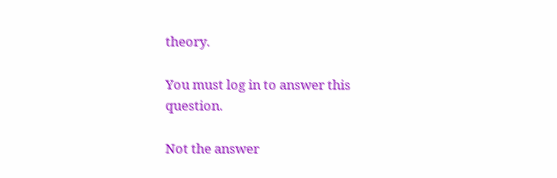theory.

You must log in to answer this question.

Not the answer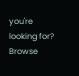you're looking for? Browse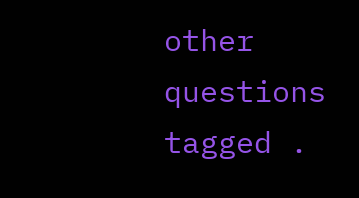other questions tagged .